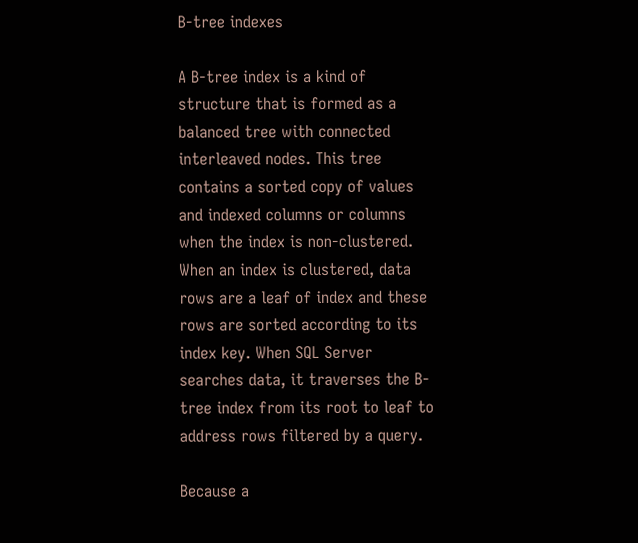B-tree indexes

A B-tree index is a kind of structure that is formed as a balanced tree with connected interleaved nodes. This tree contains a sorted copy of values and indexed columns or columns when the index is non-clustered. When an index is clustered, data rows are a leaf of index and these rows are sorted according to its index key. When SQL Server searches data, it traverses the B-tree index from its root to leaf to address rows filtered by a query.

Because a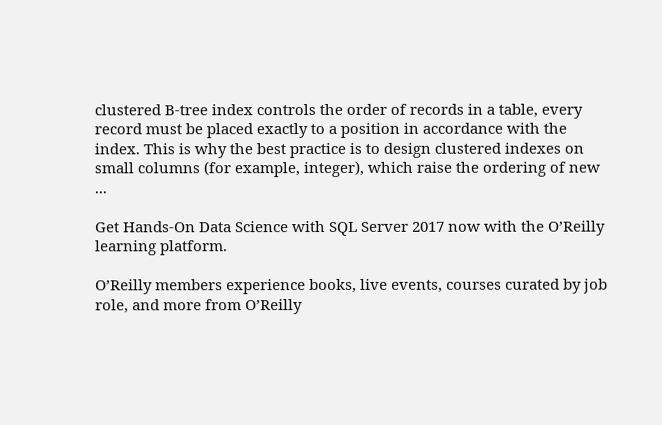clustered B-tree index controls the order of records in a table, every record must be placed exactly to a position in accordance with the index. This is why the best practice is to design clustered indexes on small columns (for example, integer), which raise the ordering of new ...

Get Hands-On Data Science with SQL Server 2017 now with the O’Reilly learning platform.

O’Reilly members experience books, live events, courses curated by job role, and more from O’Reilly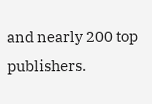and nearly 200 top publishers.